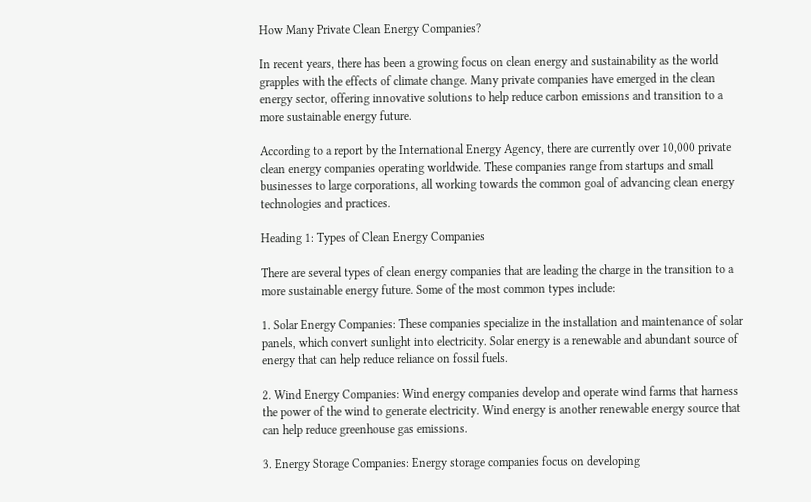How Many Private Clean Energy Companies?

In recent years, there has been a growing focus on clean energy and sustainability as the world grapples with the effects of climate change. Many private companies have emerged in the clean energy sector, offering innovative solutions to help reduce carbon emissions and transition to a more sustainable energy future.

According to a report by the International Energy Agency, there are currently over 10,000 private clean energy companies operating worldwide. These companies range from startups and small businesses to large corporations, all working towards the common goal of advancing clean energy technologies and practices.

Heading 1: Types of Clean Energy Companies

There are several types of clean energy companies that are leading the charge in the transition to a more sustainable energy future. Some of the most common types include:

1. Solar Energy Companies: These companies specialize in the installation and maintenance of solar panels, which convert sunlight into electricity. Solar energy is a renewable and abundant source of energy that can help reduce reliance on fossil fuels.

2. Wind Energy Companies: Wind energy companies develop and operate wind farms that harness the power of the wind to generate electricity. Wind energy is another renewable energy source that can help reduce greenhouse gas emissions.

3. Energy Storage Companies: Energy storage companies focus on developing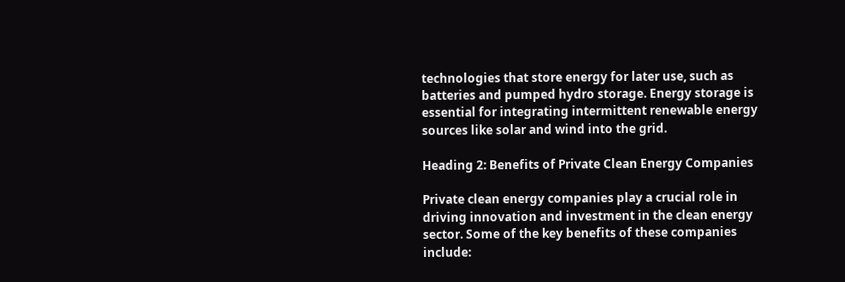technologies that store energy for later use, such as batteries and pumped hydro storage. Energy storage is essential for integrating intermittent renewable energy sources like solar and wind into the grid.

Heading 2: Benefits of Private Clean Energy Companies

Private clean energy companies play a crucial role in driving innovation and investment in the clean energy sector. Some of the key benefits of these companies include: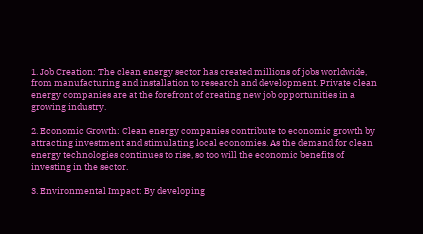1. Job Creation: The clean energy sector has created millions of jobs worldwide, from manufacturing and installation to research and development. Private clean energy companies are at the forefront of creating new job opportunities in a growing industry.

2. Economic Growth: Clean energy companies contribute to economic growth by attracting investment and stimulating local economies. As the demand for clean energy technologies continues to rise, so too will the economic benefits of investing in the sector.

3. Environmental Impact: By developing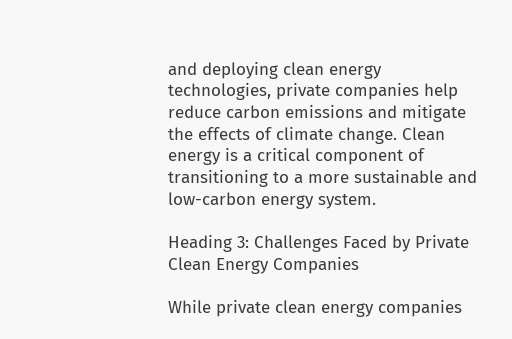and deploying clean energy technologies, private companies help reduce carbon emissions and mitigate the effects of climate change. Clean energy is a critical component of transitioning to a more sustainable and low-carbon energy system.

Heading 3: Challenges Faced by Private Clean Energy Companies

While private clean energy companies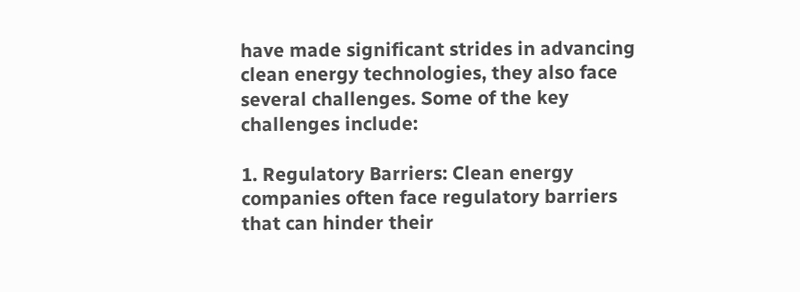have made significant strides in advancing clean energy technologies, they also face several challenges. Some of the key challenges include:

1. Regulatory Barriers: Clean energy companies often face regulatory barriers that can hinder their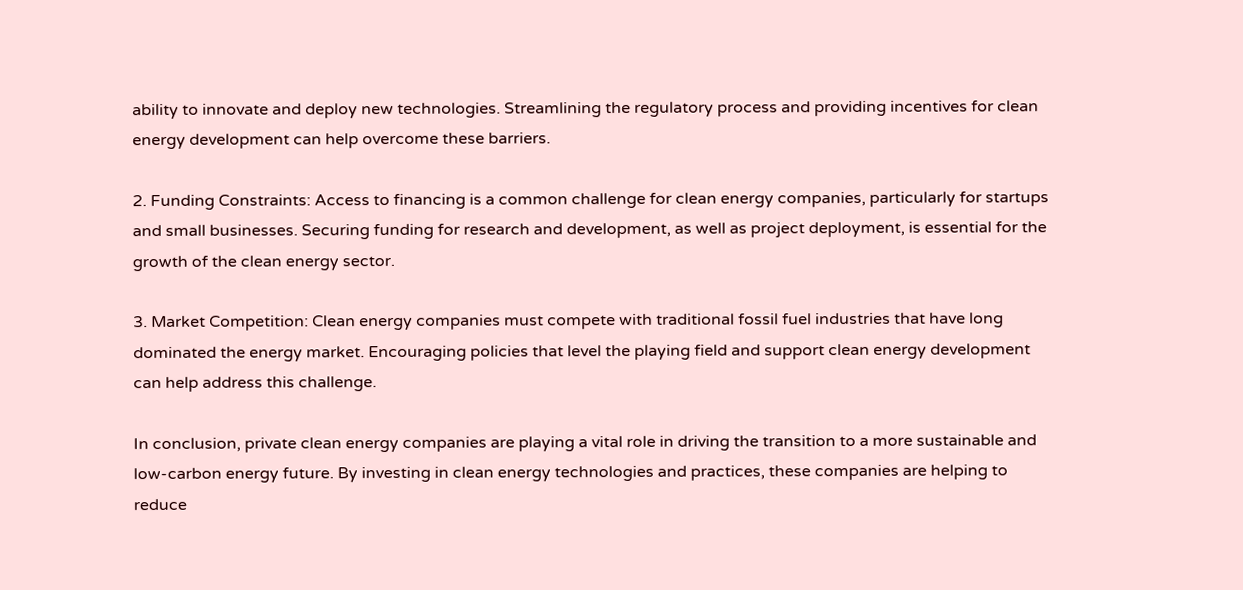ability to innovate and deploy new technologies. Streamlining the regulatory process and providing incentives for clean energy development can help overcome these barriers.

2. Funding Constraints: Access to financing is a common challenge for clean energy companies, particularly for startups and small businesses. Securing funding for research and development, as well as project deployment, is essential for the growth of the clean energy sector.

3. Market Competition: Clean energy companies must compete with traditional fossil fuel industries that have long dominated the energy market. Encouraging policies that level the playing field and support clean energy development can help address this challenge.

In conclusion, private clean energy companies are playing a vital role in driving the transition to a more sustainable and low-carbon energy future. By investing in clean energy technologies and practices, these companies are helping to reduce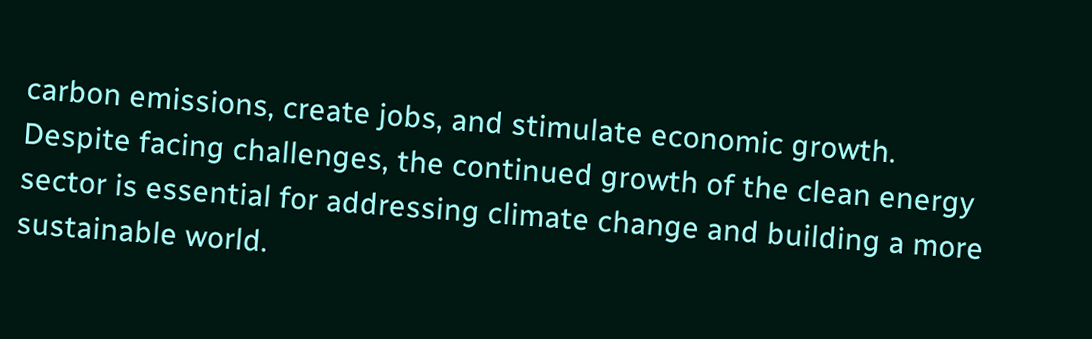carbon emissions, create jobs, and stimulate economic growth. Despite facing challenges, the continued growth of the clean energy sector is essential for addressing climate change and building a more sustainable world.